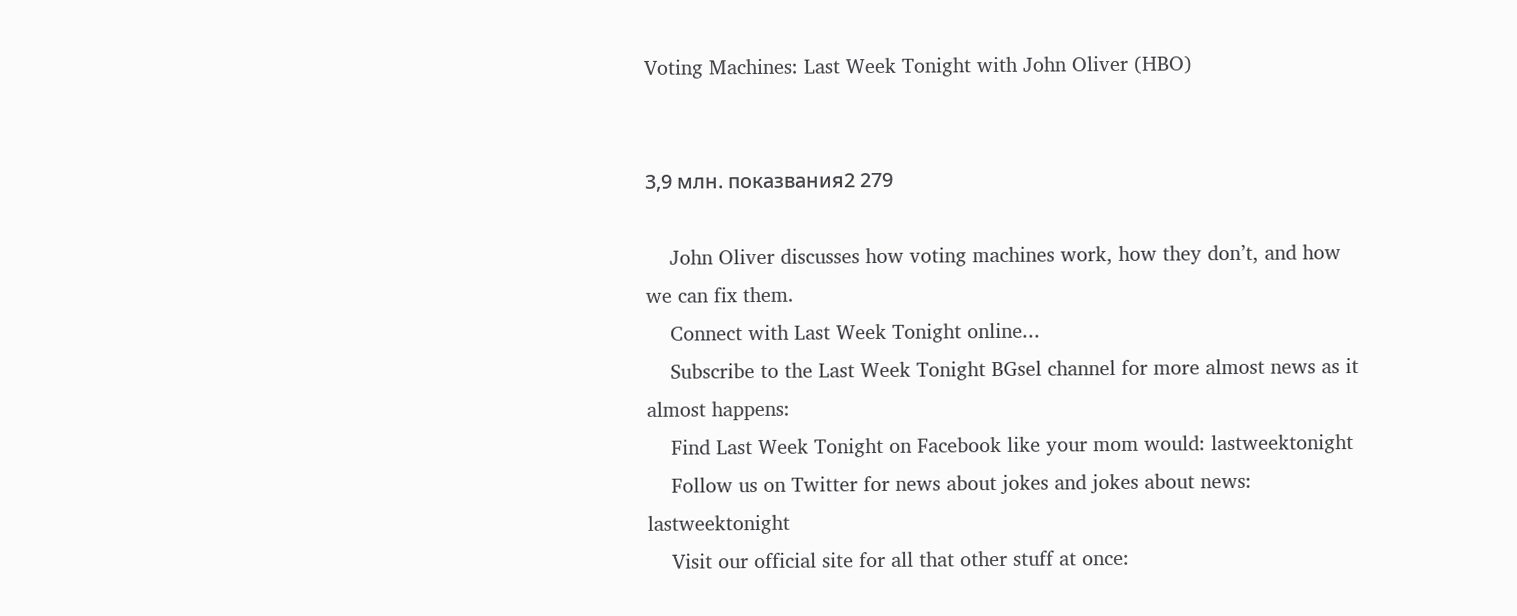Voting Machines: Last Week Tonight with John Oliver (HBO)


3,9 млн. показвания2 279

    John Oliver discusses how voting machines work, how they don’t, and how we can fix them.
    Connect with Last Week Tonight online...
    Subscribe to the Last Week Tonight BGsel channel for more almost news as it almost happens:
    Find Last Week Tonight on Facebook like your mom would: lastweektonight
    Follow us on Twitter for news about jokes and jokes about news: lastweektonight
    Visit our official site for all that other stuff at once: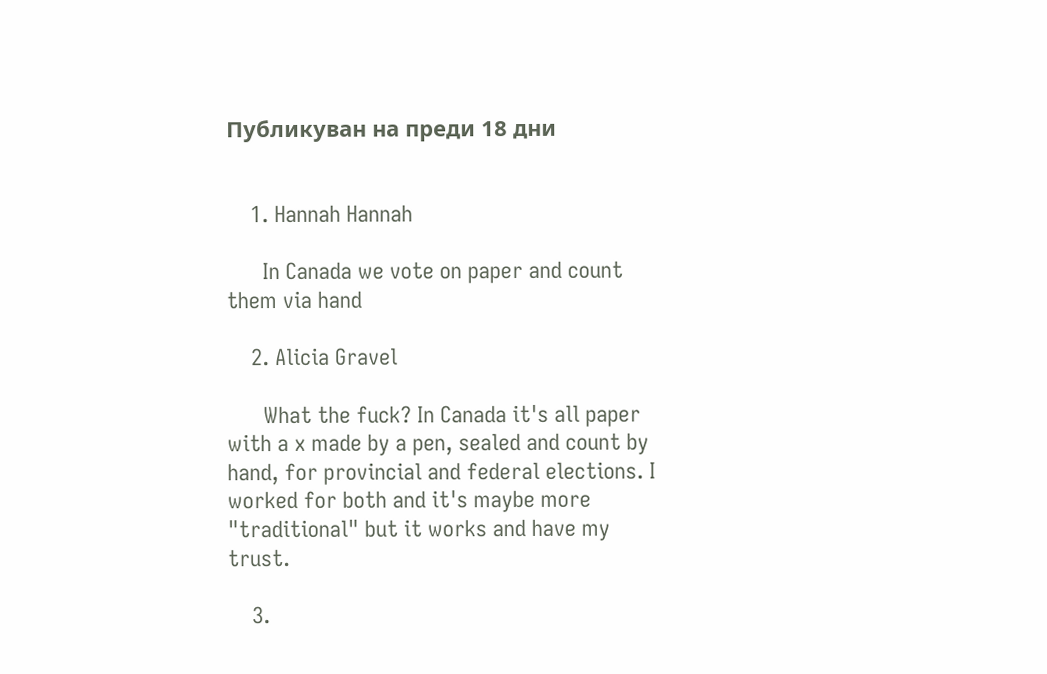Публикуван на преди 18 дни


    1. Hannah Hannah

      In Canada we vote on paper and count them via hand

    2. Alicia Gravel

      What the fuck? In Canada it's all paper with a x made by a pen, sealed and count by hand, for provincial and federal elections. I worked for both and it's maybe more "traditional" but it works and have my trust.

    3.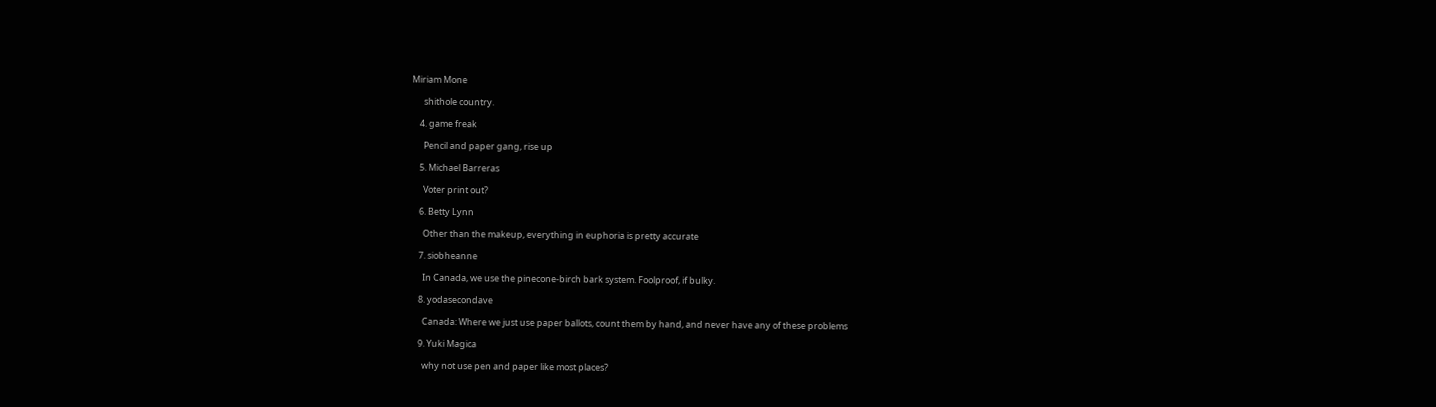Miriam Mone

      shithole country.

    4. game freak

      Pencil and paper gang, rise up

    5. Michael Barreras

      Voter print out?

    6. Betty Lynn

      Other than the makeup, everything in euphoria is pretty accurate

    7. siobheanne

      In Canada, we use the pinecone-birch bark system. Foolproof, if bulky.

    8. yodasecondave

      Canada: Where we just use paper ballots, count them by hand, and never have any of these problems

    9. Yuki Magica

      why not use pen and paper like most places?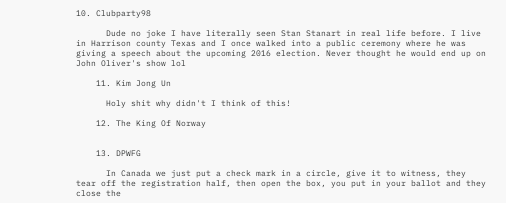10. Clubparty98

      Dude no joke I have literally seen Stan Stanart in real life before. I live in Harrison county Texas and I once walked into a public ceremony where he was giving a speech about the upcoming 2016 election. Never thought he would end up on John Oliver's show lol

    11. Kim Jong Un

      Holy shit why didn't I think of this!

    12. The King Of Norway


    13. DPWFG

      In Canada we just put a check mark in a circle, give it to witness, they tear off the registration half, then open the box, you put in your ballot and they close the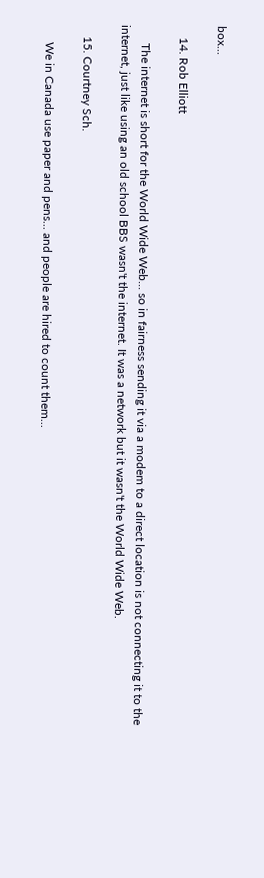box...

    14. Rob Elliott

      The internet is short for the World Wide Web... so in fairness sending it via a modem to a direct location is not connecting it to the internet, just like using an old school BBS wasn't the internet. It was a network but it wasn't the World Wide Web.

    15. Courtney Sch.

      We in Canada use paper and pens... and people are hired to count them...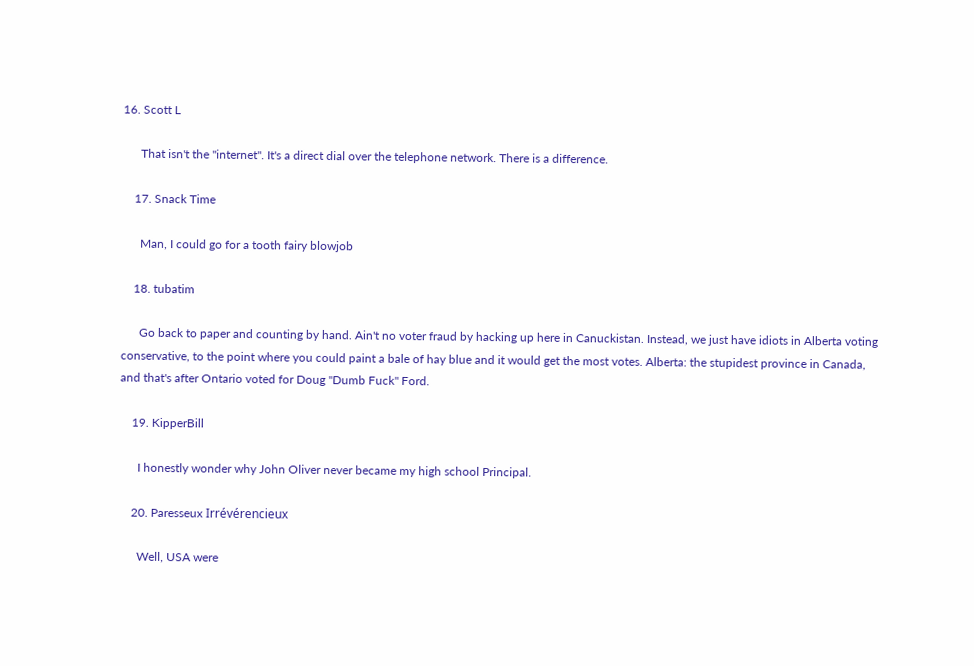16. Scott L

      That isn't the "internet". It's a direct dial over the telephone network. There is a difference.

    17. Snack Time

      Man, I could go for a tooth fairy blowjob

    18. tubatim

      Go back to paper and counting by hand. Ain't no voter fraud by hacking up here in Canuckistan. Instead, we just have idiots in Alberta voting conservative, to the point where you could paint a bale of hay blue and it would get the most votes. Alberta: the stupidest province in Canada, and that's after Ontario voted for Doug "Dumb Fuck" Ford.

    19. KipperBill

      I honestly wonder why John Oliver never became my high school Principal.

    20. Paresseux Irrévérencieux

      Well, USA were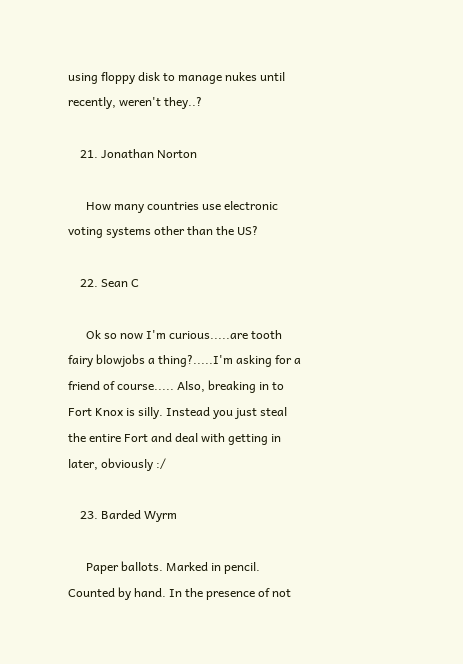using floppy disk to manage nukes until recently, weren't they..?

    21. Jonathan Norton

      How many countries use electronic voting systems other than the US?

    22. Sean C

      Ok so now I'm curious.....are tooth fairy blowjobs a thing?.....I'm asking for a friend of course..... Also, breaking in to Fort Knox is silly. Instead you just steal the entire Fort and deal with getting in later, obviously :/

    23. Barded Wyrm

      Paper ballots. Marked in pencil. Counted by hand. In the presence of not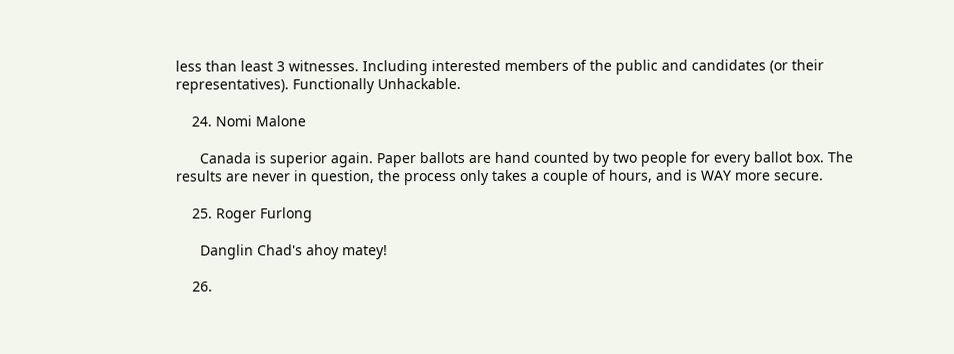less than least 3 witnesses. Including interested members of the public and candidates (or their representatives). Functionally Unhackable.

    24. Nomi Malone

      Canada is superior again. Paper ballots are hand counted by two people for every ballot box. The results are never in question, the process only takes a couple of hours, and is WAY more secure.

    25. Roger Furlong

      Danglin Chad's ahoy matey!

    26.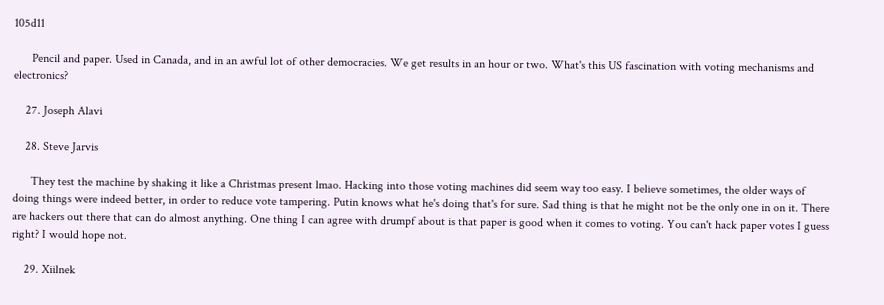105d11

      Pencil and paper. Used in Canada, and in an awful lot of other democracies. We get results in an hour or two. What's this US fascination with voting mechanisms and electronics?

    27. Joseph Alavi

    28. Steve Jarvis

      They test the machine by shaking it like a Christmas present lmao. Hacking into those voting machines did seem way too easy. I believe sometimes, the older ways of doing things were indeed better, in order to reduce vote tampering. Putin knows what he's doing that's for sure. Sad thing is that he might not be the only one in on it. There are hackers out there that can do almost anything. One thing I can agree with drumpf about is that paper is good when it comes to voting. You can't hack paper votes I guess right? I would hope not.

    29. Xiilnek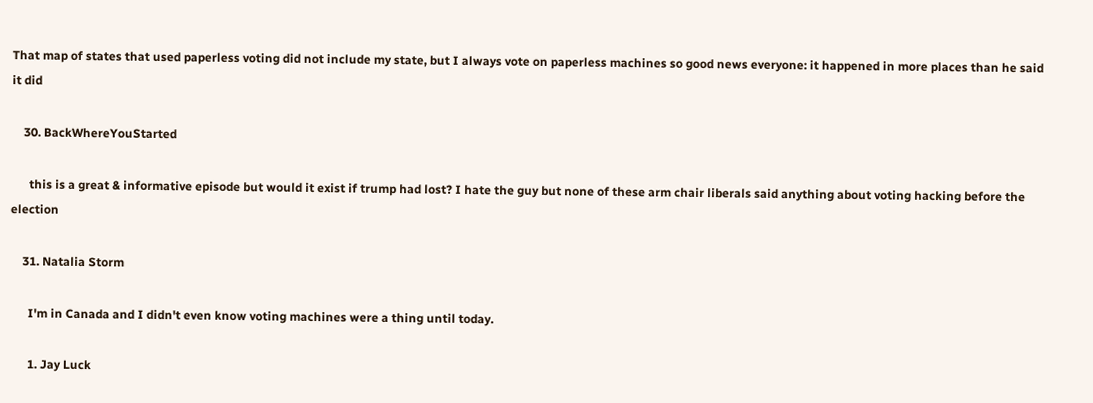That map of states that used paperless voting did not include my state, but I always vote on paperless machines so good news everyone: it happened in more places than he said it did

    30. BackWhereYouStarted

      this is a great & informative episode but would it exist if trump had lost? I hate the guy but none of these arm chair liberals said anything about voting hacking before the election

    31. Natalia Storm

      I'm in Canada and I didn't even know voting machines were a thing until today.

      1. Jay Luck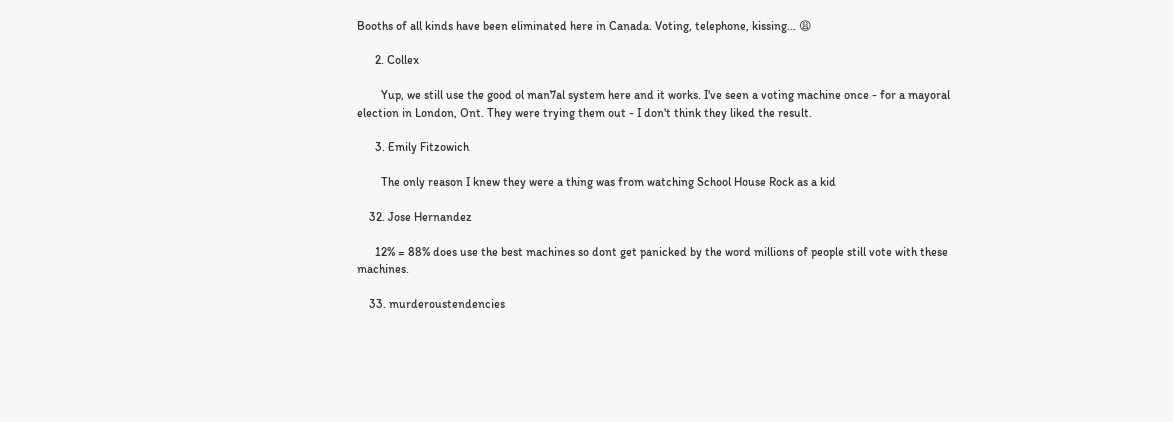Booths of all kinds have been eliminated here in Canada. Voting, telephone, kissing... 😩

      2. Collex

        Yup, we still use the good ol man7al system here and it works. I've seen a voting machine once - for a mayoral election in London, Ont. They were trying them out - I don't think they liked the result.

      3. Emily Fitzowich

        The only reason I knew they were a thing was from watching School House Rock as a kid

    32. Jose Hernandez

      12% = 88% does use the best machines so dont get panicked by the word millions of people still vote with these machines.

    33. murderoustendencies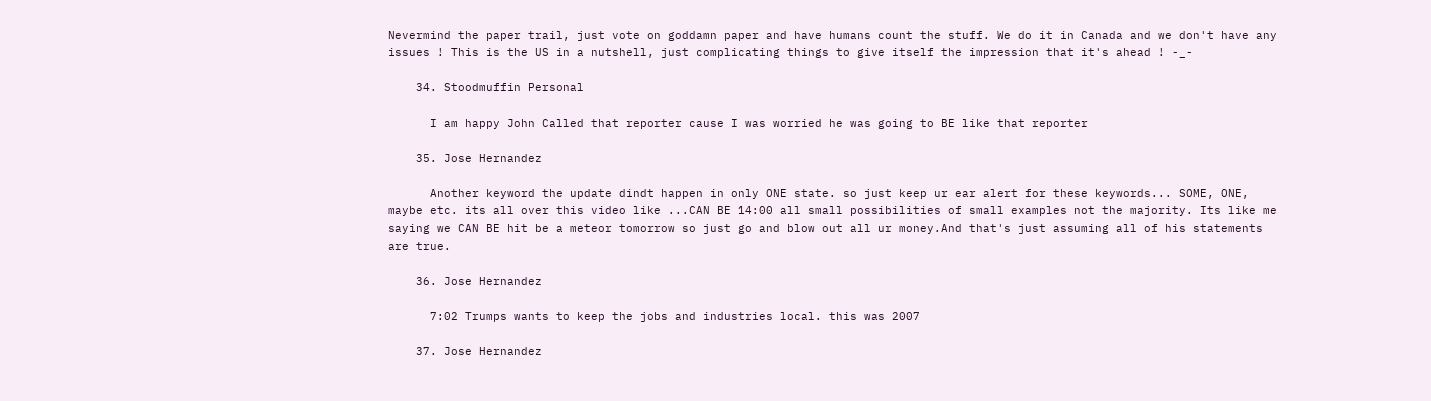Nevermind the paper trail, just vote on goddamn paper and have humans count the stuff. We do it in Canada and we don't have any issues ! This is the US in a nutshell, just complicating things to give itself the impression that it's ahead ! -_-

    34. Stoodmuffin Personal

      I am happy John Called that reporter cause I was worried he was going to BE like that reporter

    35. Jose Hernandez

      Another keyword the update dindt happen in only ONE state. so just keep ur ear alert for these keywords... SOME, ONE, maybe etc. its all over this video like ...CAN BE 14:00 all small possibilities of small examples not the majority. Its like me saying we CAN BE hit be a meteor tomorrow so just go and blow out all ur money.And that's just assuming all of his statements are true.

    36. Jose Hernandez

      7:02 Trumps wants to keep the jobs and industries local. this was 2007

    37. Jose Hernandez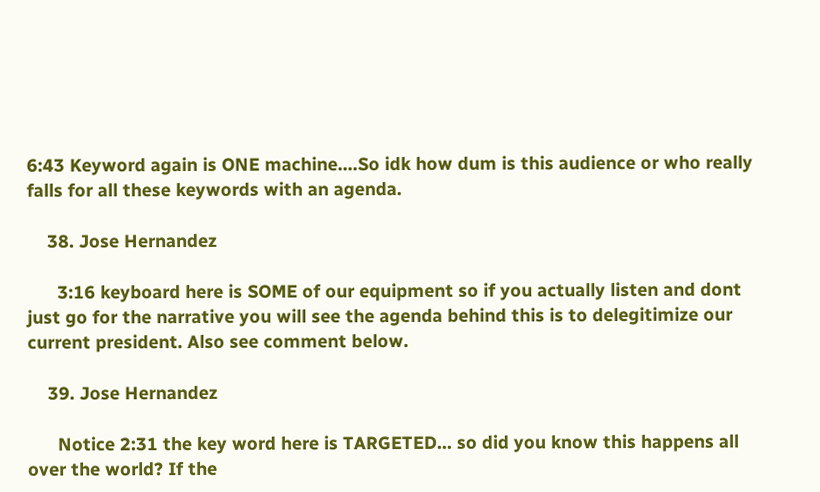6:43 Keyword again is ONE machine....So idk how dum is this audience or who really falls for all these keywords with an agenda.

    38. Jose Hernandez

      3:16 keyboard here is SOME of our equipment so if you actually listen and dont just go for the narrative you will see the agenda behind this is to delegitimize our current president. Also see comment below.

    39. Jose Hernandez

      Notice 2:31 the key word here is TARGETED... so did you know this happens all over the world? If the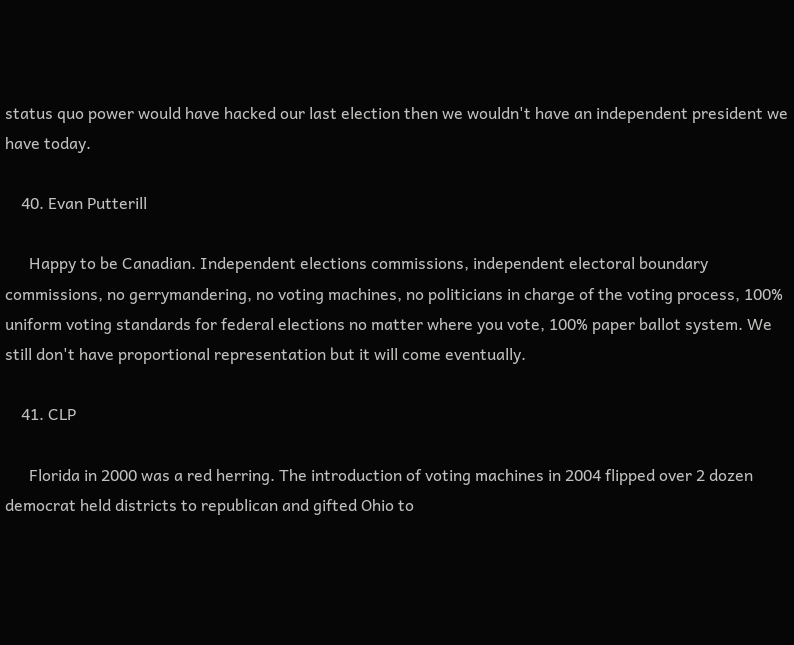status quo power would have hacked our last election then we wouldn't have an independent president we have today.

    40. Evan Putterill

      Happy to be Canadian. Independent elections commissions, independent electoral boundary commissions, no gerrymandering, no voting machines, no politicians in charge of the voting process, 100% uniform voting standards for federal elections no matter where you vote, 100% paper ballot system. We still don't have proportional representation but it will come eventually.

    41. CLP

      Florida in 2000 was a red herring. The introduction of voting machines in 2004 flipped over 2 dozen democrat held districts to republican and gifted Ohio to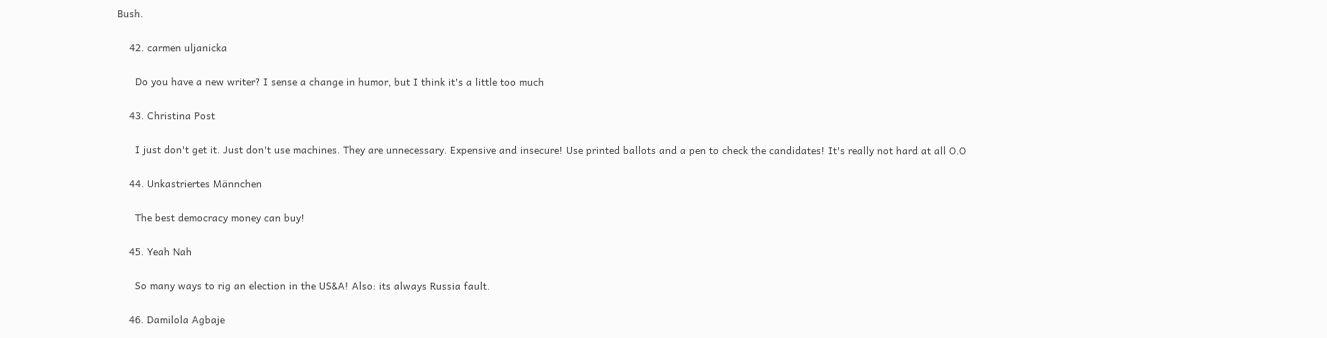Bush.

    42. carmen uljanicka

      Do you have a new writer? I sense a change in humor, but I think it's a little too much

    43. Christina Post

      I just don't get it. Just don't use machines. They are unnecessary. Expensive and insecure! Use printed ballots and a pen to check the candidates! It's really not hard at all O.O

    44. Unkastriertes Männchen

      The best democracy money can buy!

    45. Yeah Nah

      So many ways to rig an election in the US&A! Also: its always Russia fault.

    46. Damilola Agbaje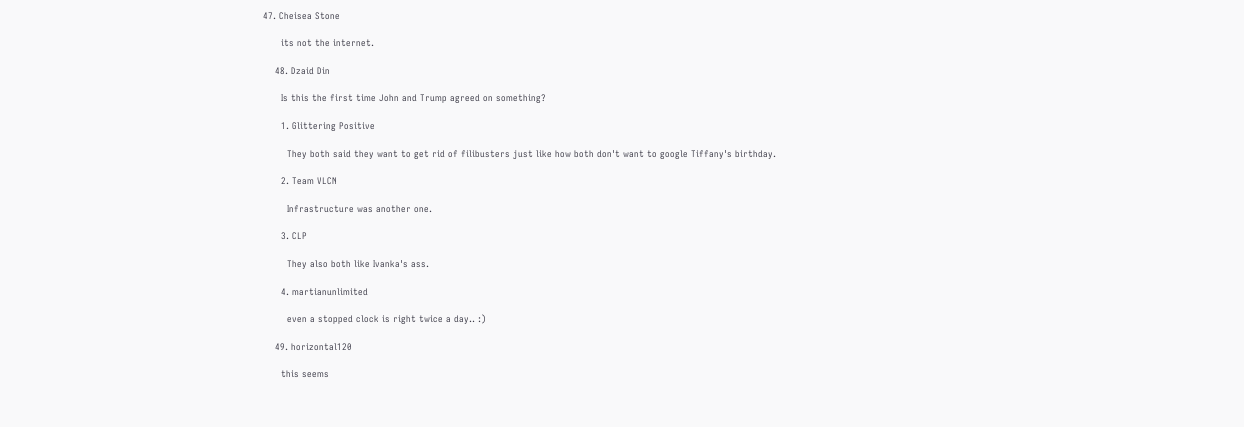47. Cheisea Stone

      its not the internet.

    48. Dzaid Din

      Is this the first time John and Trump agreed on something?

      1. Glittering Positive

        They both said they want to get rid of filibusters just like how both don't want to google Tiffany's birthday.

      2. Team VLCN

        Infrastructure was another one.

      3. CLP

        They also both like Ivanka's ass.

      4. martianunlimited

        even a stopped clock is right twice a day.. :)

    49. horizontal120

      this seems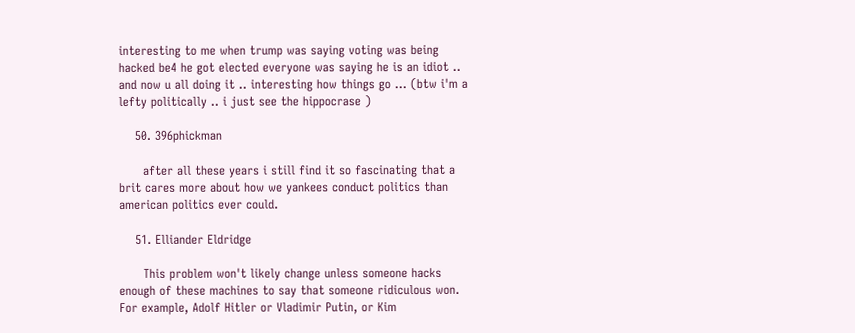interesting to me when trump was saying voting was being hacked be4 he got elected everyone was saying he is an idiot .. and now u all doing it .. interesting how things go ... (btw i'm a lefty politically .. i just see the hippocrase )

    50. 396phickman

      after all these years i still find it so fascinating that a brit cares more about how we yankees conduct politics than american politics ever could.

    51. Elliander Eldridge

      This problem won't likely change unless someone hacks enough of these machines to say that someone ridiculous won. For example, Adolf Hitler or Vladimir Putin, or Kim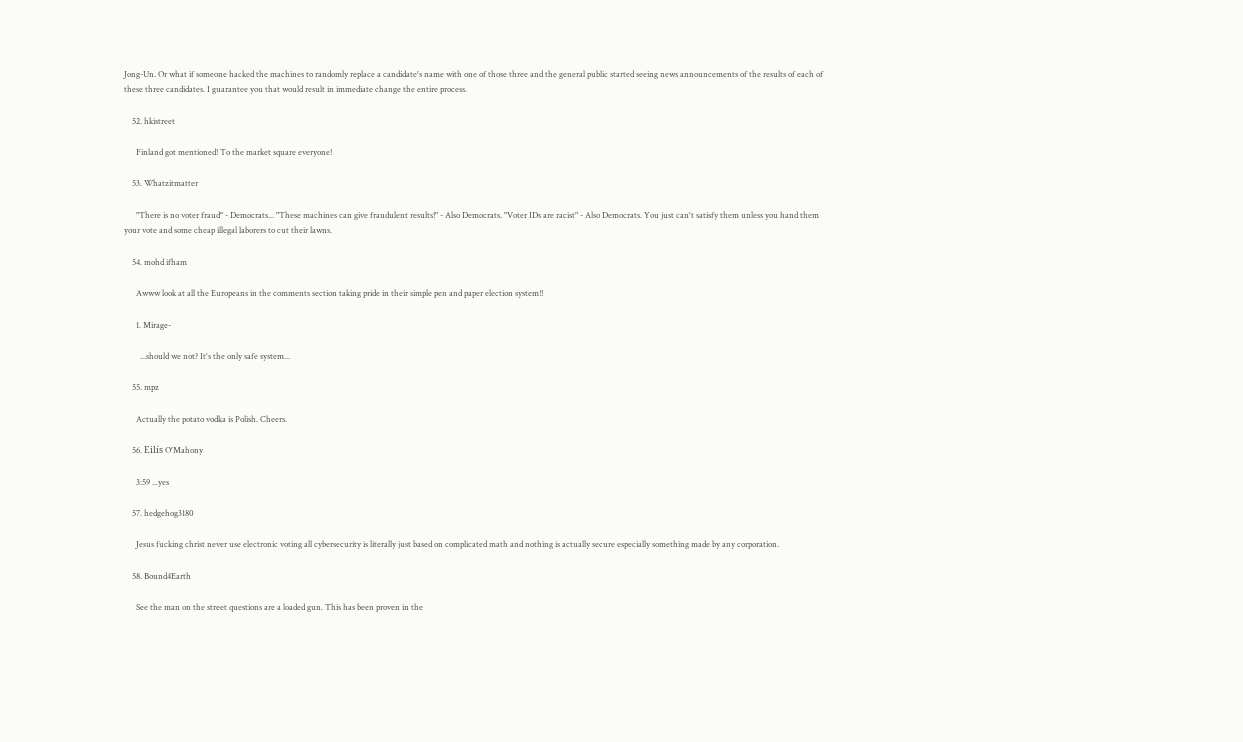Jong-Un. Or what if someone hacked the machines to randomly replace a candidate's name with one of those three and the general public started seeing news announcements of the results of each of these three candidates. I guarantee you that would result in immediate change the entire process.

    52. hkistreet

      Finland got mentioned! To the market square everyone!

    53. Whatzitmatter

      "There is no voter fraud" - Democrats... "These machines can give fraudulent results!" - Also Democrats. "Voter IDs are racist" - Also Democrats. You just can't satisfy them unless you hand them your vote and some cheap illegal laborers to cut their lawns.

    54. mohd ifham

      Awww look at all the Europeans in the comments section taking pride in their simple pen and paper election system!!

      1. Mirage-

        ...should we not? It's the only safe system...

    55. mpz

      Actually the potato vodka is Polish. Cheers.

    56. Eilís O'Mahony

      3:59 ...yes

    57. hedgehog3180

      Jesus fucking christ never use electronic voting all cybersecurity is literally just based on complicated math and nothing is actually secure especially something made by any corporation.

    58. Bound4Earth

      See the man on the street questions are a loaded gun. This has been proven in the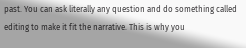past. You can ask literally any question and do something called editing to make it fit the narrative. This is why you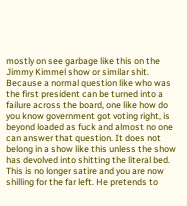mostly on see garbage like this on the Jimmy Kimmel show or similar shit. Because a normal question like who was the first president can be turned into a failure across the board, one like how do you know government got voting right, is beyond loaded as fuck and almost no one can answer that question. It does not belong in a show like this unless the show has devolved into shitting the literal bed. This is no longer satire and you are now shilling for the far left. He pretends to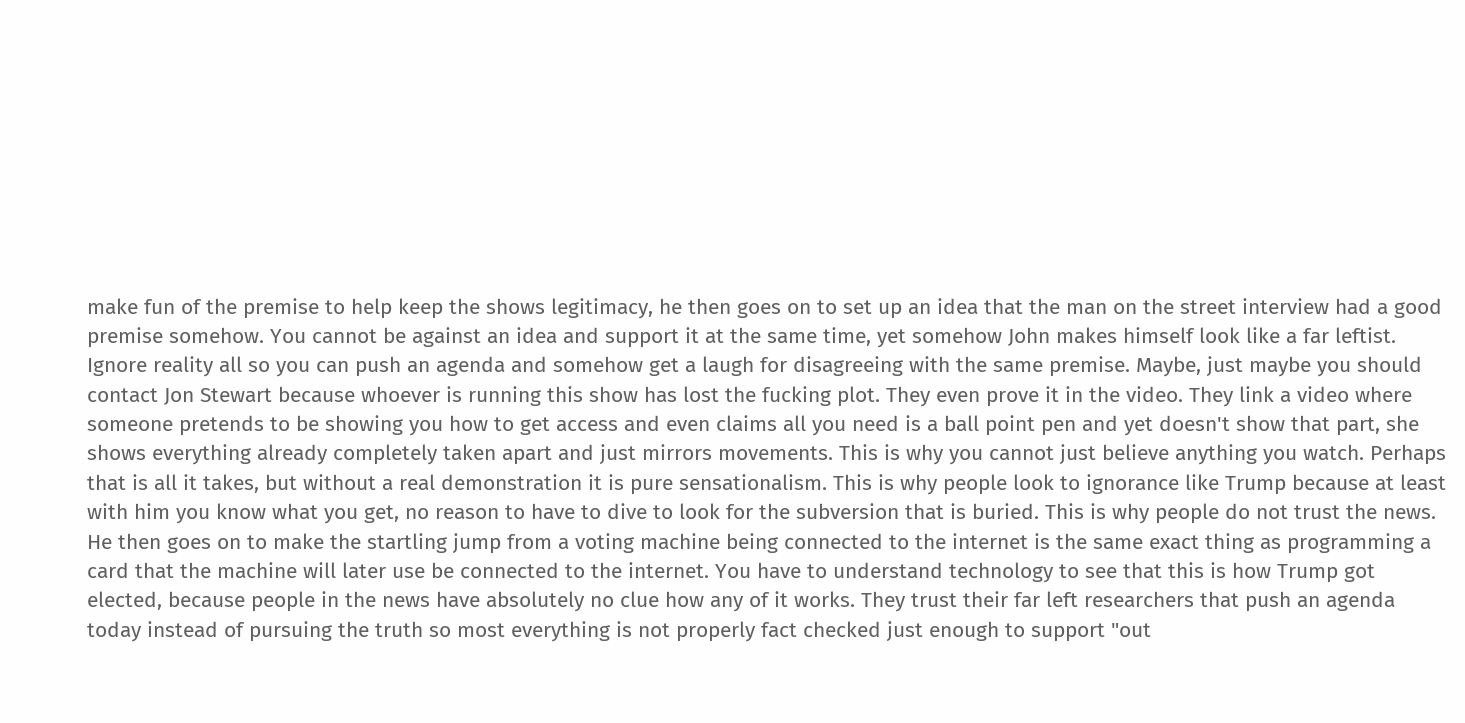make fun of the premise to help keep the shows legitimacy, he then goes on to set up an idea that the man on the street interview had a good premise somehow. You cannot be against an idea and support it at the same time, yet somehow John makes himself look like a far leftist. Ignore reality all so you can push an agenda and somehow get a laugh for disagreeing with the same premise. Maybe, just maybe you should contact Jon Stewart because whoever is running this show has lost the fucking plot. They even prove it in the video. They link a video where someone pretends to be showing you how to get access and even claims all you need is a ball point pen and yet doesn't show that part, she shows everything already completely taken apart and just mirrors movements. This is why you cannot just believe anything you watch. Perhaps that is all it takes, but without a real demonstration it is pure sensationalism. This is why people look to ignorance like Trump because at least with him you know what you get, no reason to have to dive to look for the subversion that is buried. This is why people do not trust the news. He then goes on to make the startling jump from a voting machine being connected to the internet is the same exact thing as programming a card that the machine will later use be connected to the internet. You have to understand technology to see that this is how Trump got elected, because people in the news have absolutely no clue how any of it works. They trust their far left researchers that push an agenda today instead of pursuing the truth so most everything is not properly fact checked just enough to support "out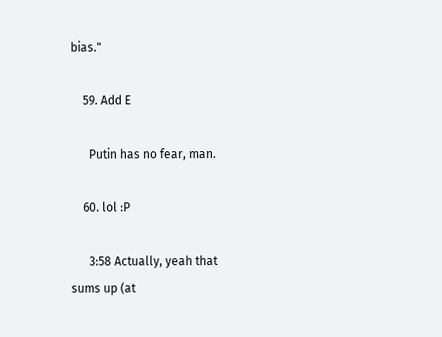bias."

    59. Add E

      Putin has no fear, man.

    60. lol :P

      3:58 Actually, yeah that sums up (at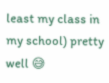least my class in my school) pretty well 😅